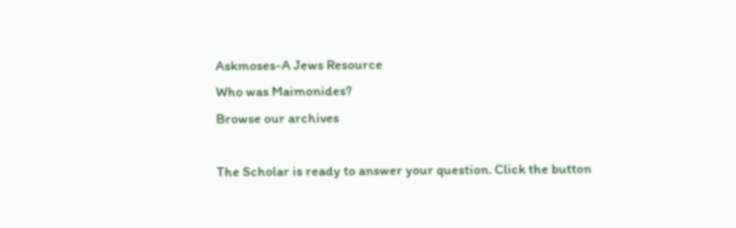Askmoses-A Jews Resource
Who was Maimonides?
Browse our archives

The Scholar is ready to answer your question. Click the button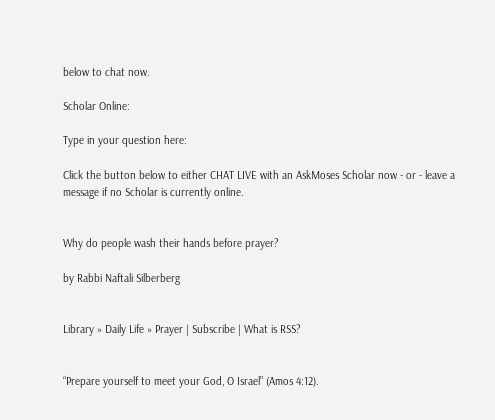below to chat now.

Scholar Online:

Type in your question here:

Click the button below to either CHAT LIVE with an AskMoses Scholar now - or - leave a message if no Scholar is currently online.


Why do people wash their hands before prayer?

by Rabbi Naftali Silberberg


Library » Daily Life » Prayer | Subscribe | What is RSS?


“Prepare yourself to meet your God, O Israel” (Amos 4:12).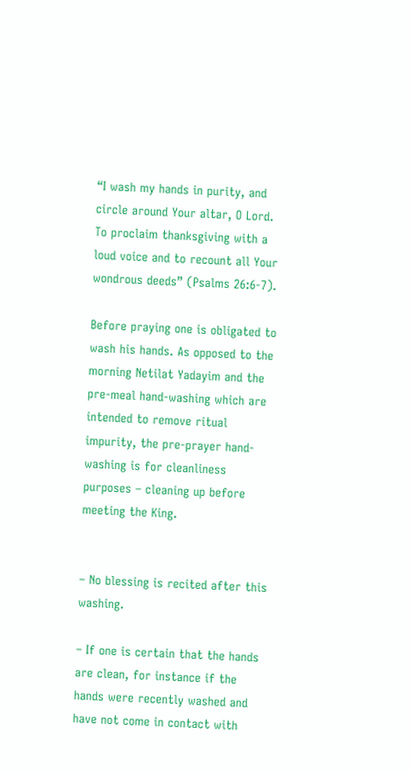“I wash my hands in purity, and circle around Your altar, O Lord. To proclaim thanksgiving with a loud voice and to recount all Your wondrous deeds” (Psalms 26:6-7).

Before praying one is obligated to wash his hands. As opposed to the morning Netilat Yadayim and the pre-meal hand-washing which are intended to remove ritual impurity, the pre-prayer hand-washing is for cleanliness purposes – cleaning up before meeting the King.


– No blessing is recited after this washing.

– If one is certain that the hands are clean, for instance if the hands were recently washed and have not come in contact with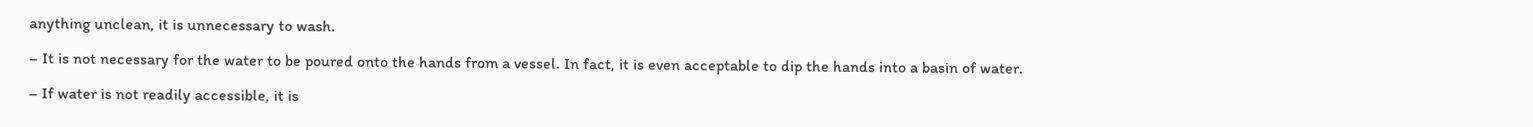anything unclean, it is unnecessary to wash.

– It is not necessary for the water to be poured onto the hands from a vessel. In fact, it is even acceptable to dip the hands into a basin of water.

– If water is not readily accessible, it is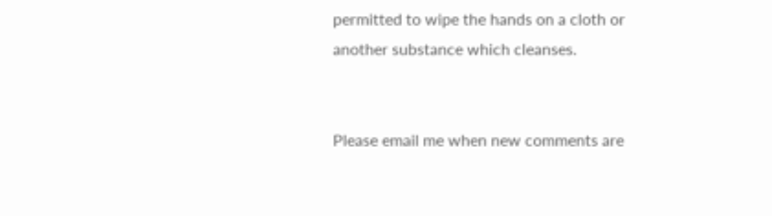permitted to wipe the hands on a cloth or another substance which cleanses.


Please email me when new comments are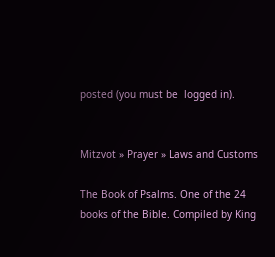posted (you must be  logged in).


Mitzvot » Prayer » Laws and Customs

The Book of Psalms. One of the 24 books of the Bible. Compiled by King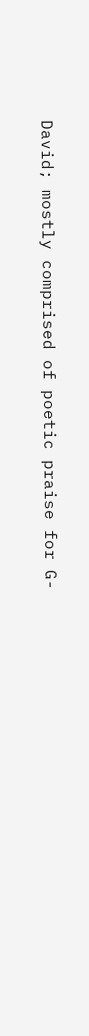David; mostly comprised of poetic praise for G-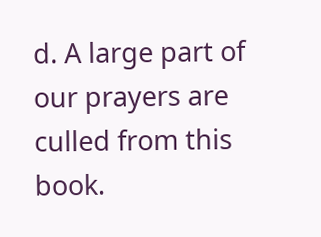d. A large part of our prayers are culled from this book.